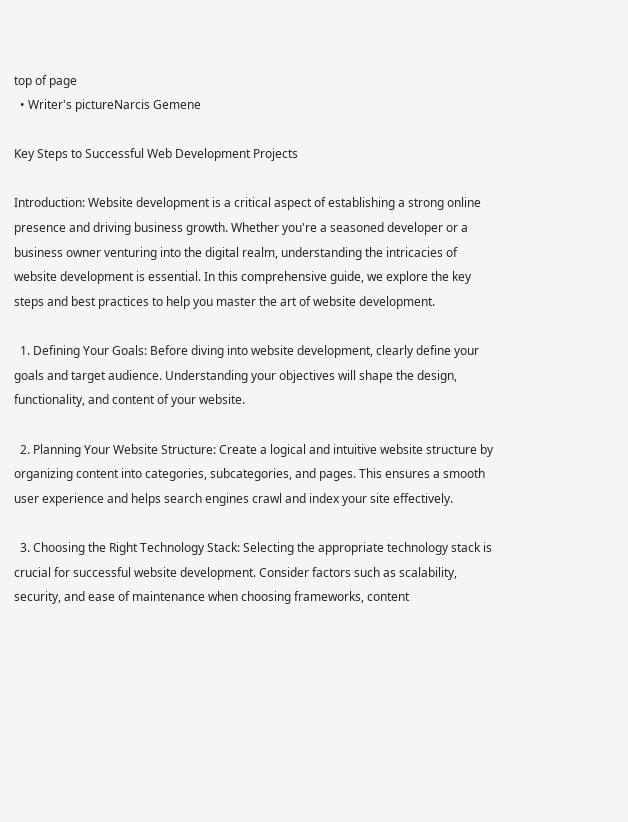top of page
  • Writer's pictureNarcis Gemene

Key Steps to Successful Web Development Projects

Introduction: Website development is a critical aspect of establishing a strong online presence and driving business growth. Whether you're a seasoned developer or a business owner venturing into the digital realm, understanding the intricacies of website development is essential. In this comprehensive guide, we explore the key steps and best practices to help you master the art of website development.

  1. Defining Your Goals: Before diving into website development, clearly define your goals and target audience. Understanding your objectives will shape the design, functionality, and content of your website.

  2. Planning Your Website Structure: Create a logical and intuitive website structure by organizing content into categories, subcategories, and pages. This ensures a smooth user experience and helps search engines crawl and index your site effectively.

  3. Choosing the Right Technology Stack: Selecting the appropriate technology stack is crucial for successful website development. Consider factors such as scalability, security, and ease of maintenance when choosing frameworks, content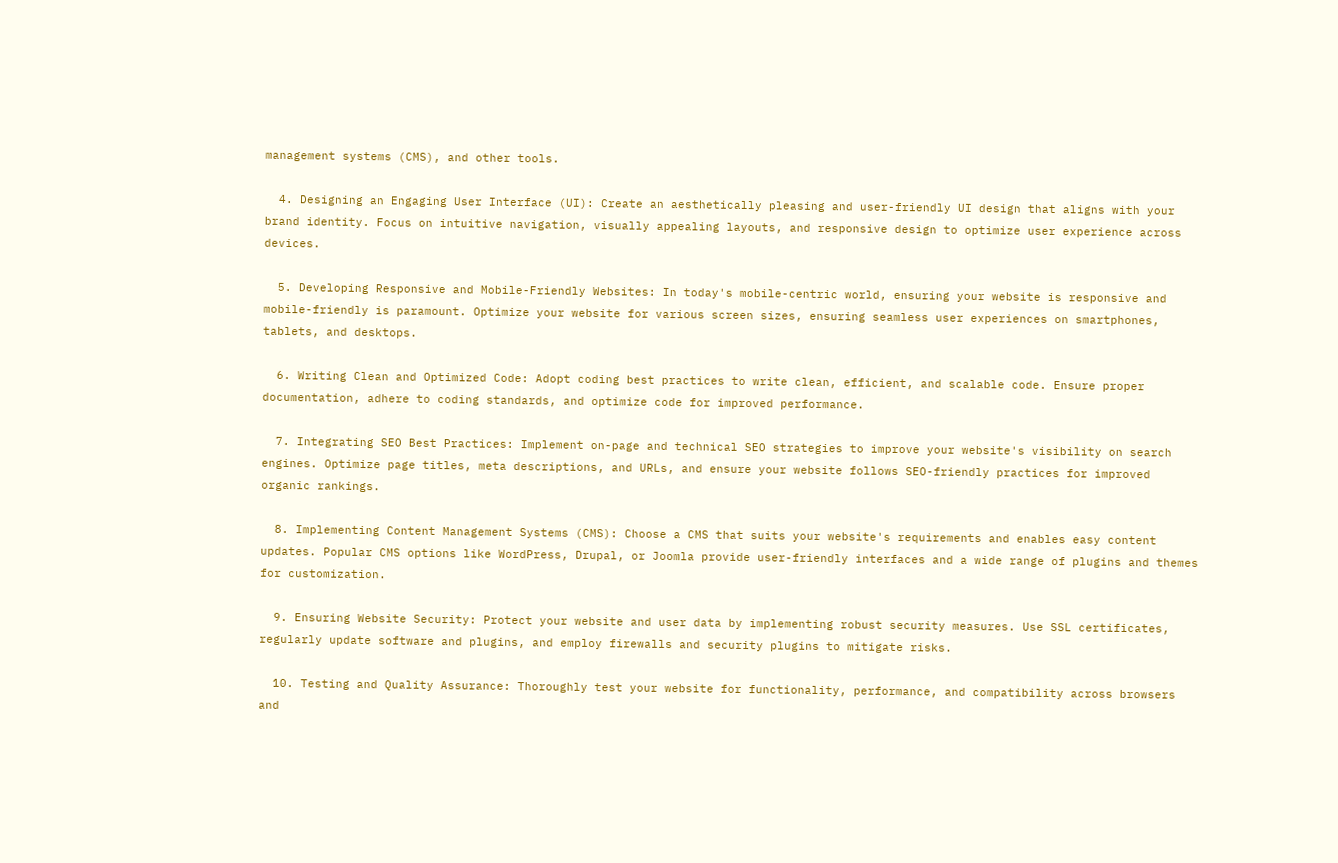management systems (CMS), and other tools.

  4. Designing an Engaging User Interface (UI): Create an aesthetically pleasing and user-friendly UI design that aligns with your brand identity. Focus on intuitive navigation, visually appealing layouts, and responsive design to optimize user experience across devices.

  5. Developing Responsive and Mobile-Friendly Websites: In today's mobile-centric world, ensuring your website is responsive and mobile-friendly is paramount. Optimize your website for various screen sizes, ensuring seamless user experiences on smartphones, tablets, and desktops.

  6. Writing Clean and Optimized Code: Adopt coding best practices to write clean, efficient, and scalable code. Ensure proper documentation, adhere to coding standards, and optimize code for improved performance.

  7. Integrating SEO Best Practices: Implement on-page and technical SEO strategies to improve your website's visibility on search engines. Optimize page titles, meta descriptions, and URLs, and ensure your website follows SEO-friendly practices for improved organic rankings.

  8. Implementing Content Management Systems (CMS): Choose a CMS that suits your website's requirements and enables easy content updates. Popular CMS options like WordPress, Drupal, or Joomla provide user-friendly interfaces and a wide range of plugins and themes for customization.

  9. Ensuring Website Security: Protect your website and user data by implementing robust security measures. Use SSL certificates, regularly update software and plugins, and employ firewalls and security plugins to mitigate risks.

  10. Testing and Quality Assurance: Thoroughly test your website for functionality, performance, and compatibility across browsers and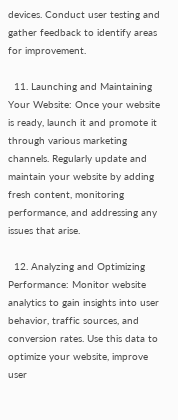devices. Conduct user testing and gather feedback to identify areas for improvement.

  11. Launching and Maintaining Your Website: Once your website is ready, launch it and promote it through various marketing channels. Regularly update and maintain your website by adding fresh content, monitoring performance, and addressing any issues that arise.

  12. Analyzing and Optimizing Performance: Monitor website analytics to gain insights into user behavior, traffic sources, and conversion rates. Use this data to optimize your website, improve user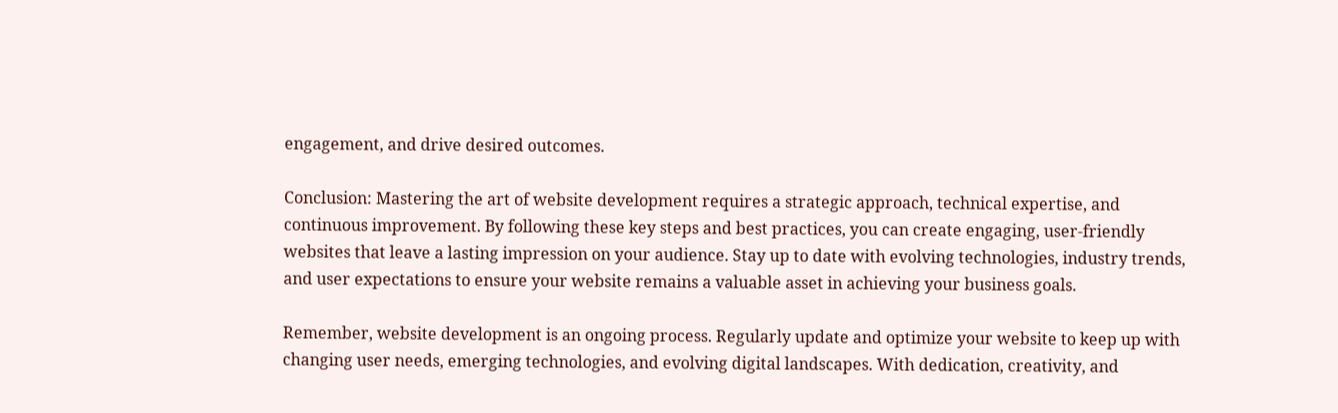engagement, and drive desired outcomes.

Conclusion: Mastering the art of website development requires a strategic approach, technical expertise, and continuous improvement. By following these key steps and best practices, you can create engaging, user-friendly websites that leave a lasting impression on your audience. Stay up to date with evolving technologies, industry trends, and user expectations to ensure your website remains a valuable asset in achieving your business goals.

Remember, website development is an ongoing process. Regularly update and optimize your website to keep up with changing user needs, emerging technologies, and evolving digital landscapes. With dedication, creativity, and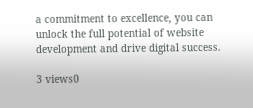a commitment to excellence, you can unlock the full potential of website development and drive digital success.

3 views0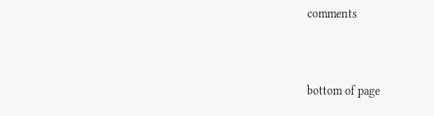comments


bottom of page